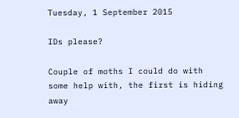Tuesday, 1 September 2015

IDs please?

Couple of moths I could do with some help with, the first is hiding away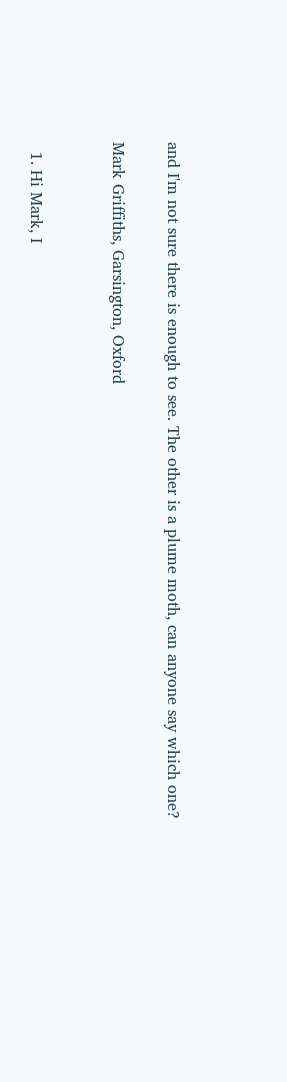and I'm not sure there is enough to see. The other is a plume moth, can anyone say which one?

Mark Griffiths, Garsington, Oxford


  1. Hi Mark, I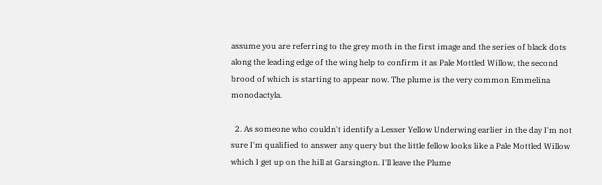assume you are referring to the grey moth in the first image and the series of black dots along the leading edge of the wing help to confirm it as Pale Mottled Willow, the second brood of which is starting to appear now. The plume is the very common Emmelina monodactyla.

  2. As someone who couldn't identify a Lesser Yellow Underwing earlier in the day I'm not sure I'm qualified to answer any query but the little fellow looks like a Pale Mottled Willow which I get up on the hill at Garsington. I'll leave the Plume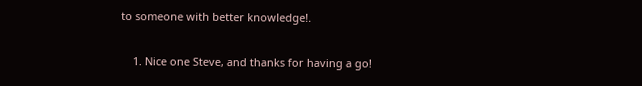to someone with better knowledge!.

    1. Nice one Steve, and thanks for having a go!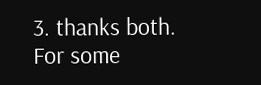3. thanks both. For some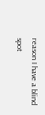reason I have a blind spot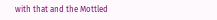with that and the Mottled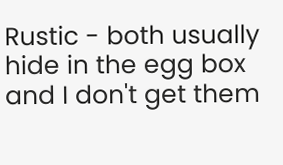Rustic - both usually hide in the egg box and I don't get them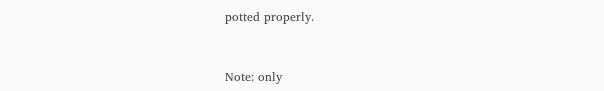potted properly.


Note: only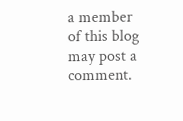a member of this blog may post a comment.